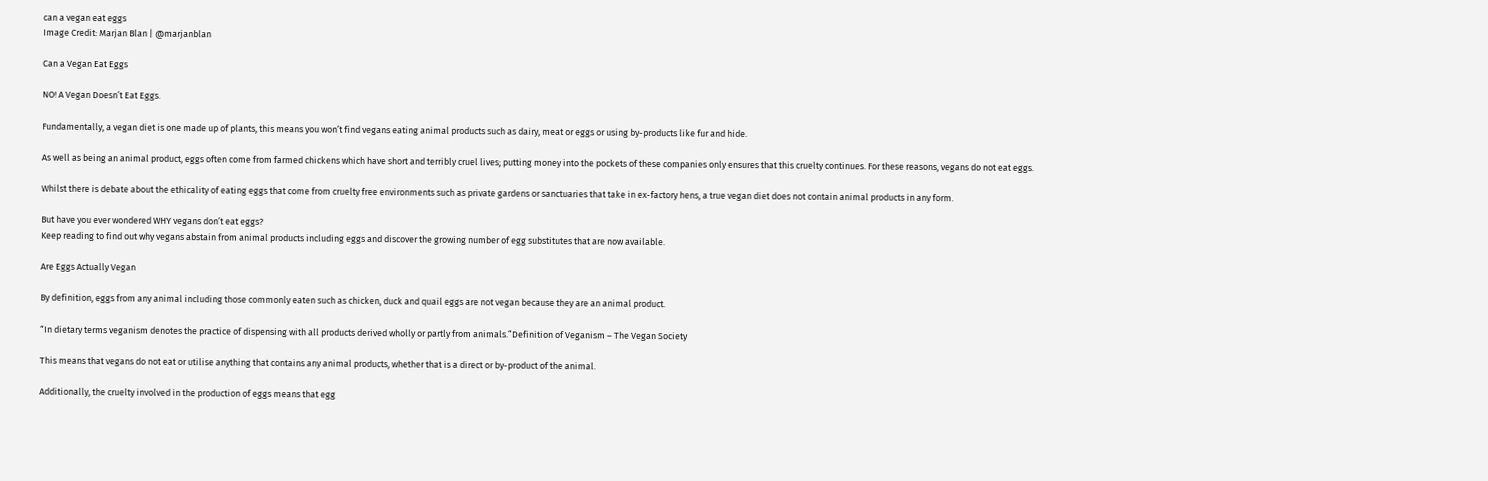can a vegan eat eggs
Image Credit: Marjan Blan | @marjanblan

Can a Vegan Eat Eggs

NO! A Vegan Doesn’t Eat Eggs.

Fundamentally, a vegan diet is one made up of plants, this means you won’t find vegans eating animal products such as dairy, meat or eggs or using by-products like fur and hide.

As well as being an animal product, eggs often come from farmed chickens which have short and terribly cruel lives; putting money into the pockets of these companies only ensures that this cruelty continues. For these reasons, vegans do not eat eggs.

Whilst there is debate about the ethicality of eating eggs that come from cruelty free environments such as private gardens or sanctuaries that take in ex-factory hens, a true vegan diet does not contain animal products in any form.

But have you ever wondered WHY vegans don’t eat eggs?
Keep reading to find out why vegans abstain from animal products including eggs and discover the growing number of egg substitutes that are now available.

Are Eggs Actually Vegan

By definition, eggs from any animal including those commonly eaten such as chicken, duck and quail eggs are not vegan because they are an animal product.

“In dietary terms veganism denotes the practice of dispensing with all products derived wholly or partly from animals.”Definition of Veganism – The Vegan Society

This means that vegans do not eat or utilise anything that contains any animal products, whether that is a direct or by-product of the animal.

Additionally, the cruelty involved in the production of eggs means that egg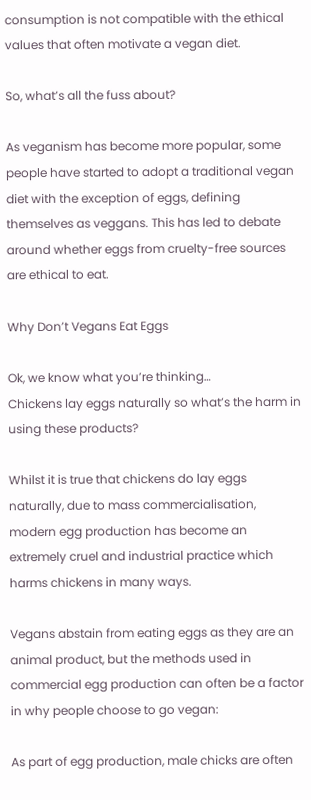consumption is not compatible with the ethical values that often motivate a vegan diet.

So, what’s all the fuss about?

As veganism has become more popular, some people have started to adopt a traditional vegan diet with the exception of eggs, defining themselves as veggans. This has led to debate around whether eggs from cruelty-free sources are ethical to eat.

Why Don’t Vegans Eat Eggs

Ok, we know what you’re thinking…
Chickens lay eggs naturally so what’s the harm in using these products?

Whilst it is true that chickens do lay eggs naturally, due to mass commercialisation, modern egg production has become an extremely cruel and industrial practice which harms chickens in many ways.

Vegans abstain from eating eggs as they are an animal product, but the methods used in commercial egg production can often be a factor in why people choose to go vegan:

As part of egg production, male chicks are often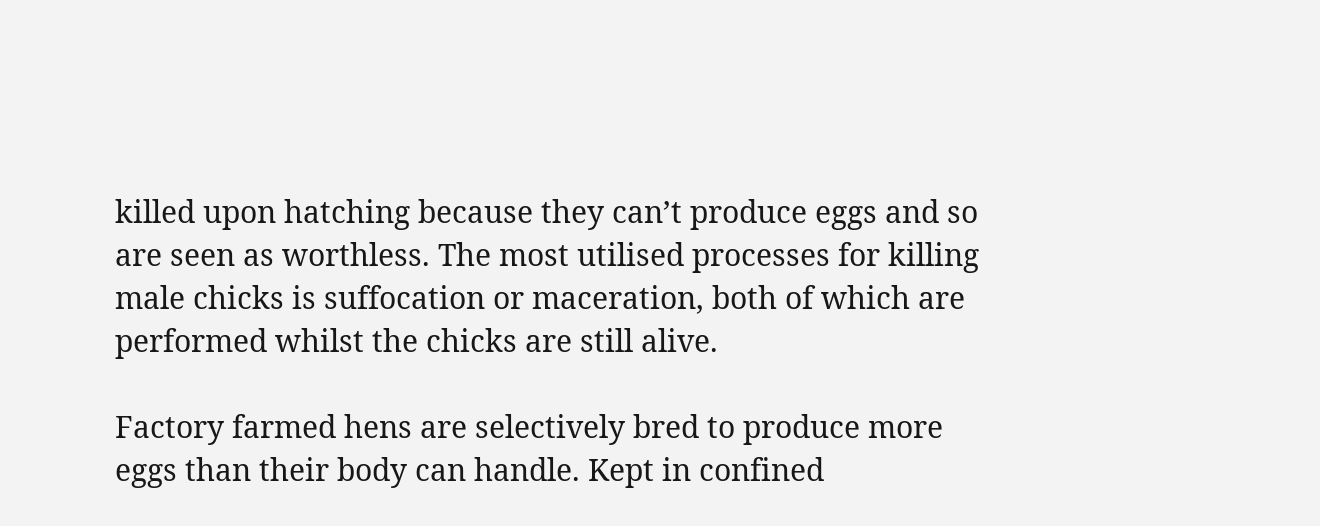killed upon hatching because they can’t produce eggs and so are seen as worthless. The most utilised processes for killing male chicks is suffocation or maceration, both of which are performed whilst the chicks are still alive.

Factory farmed hens are selectively bred to produce more eggs than their body can handle. Kept in confined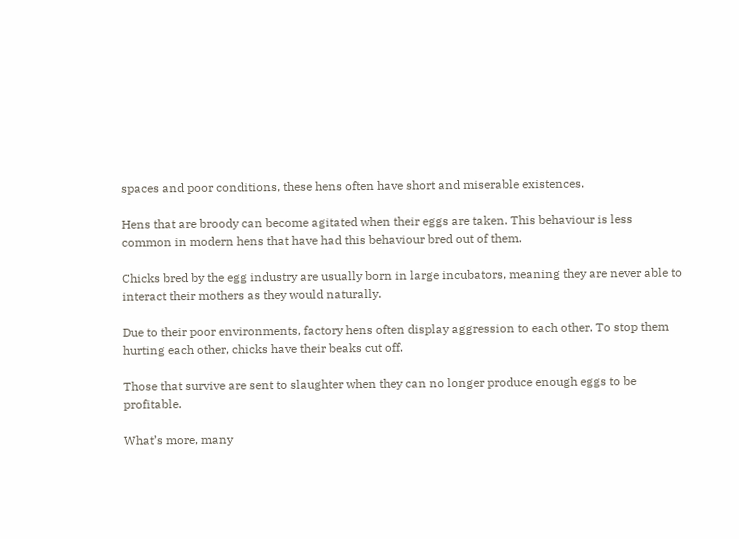spaces and poor conditions, these hens often have short and miserable existences.

Hens that are broody can become agitated when their eggs are taken. This behaviour is less common in modern hens that have had this behaviour bred out of them.

Chicks bred by the egg industry are usually born in large incubators, meaning they are never able to interact their mothers as they would naturally.

Due to their poor environments, factory hens often display aggression to each other. To stop them hurting each other, chicks have their beaks cut off.

Those that survive are sent to slaughter when they can no longer produce enough eggs to be profitable.

What’s more, many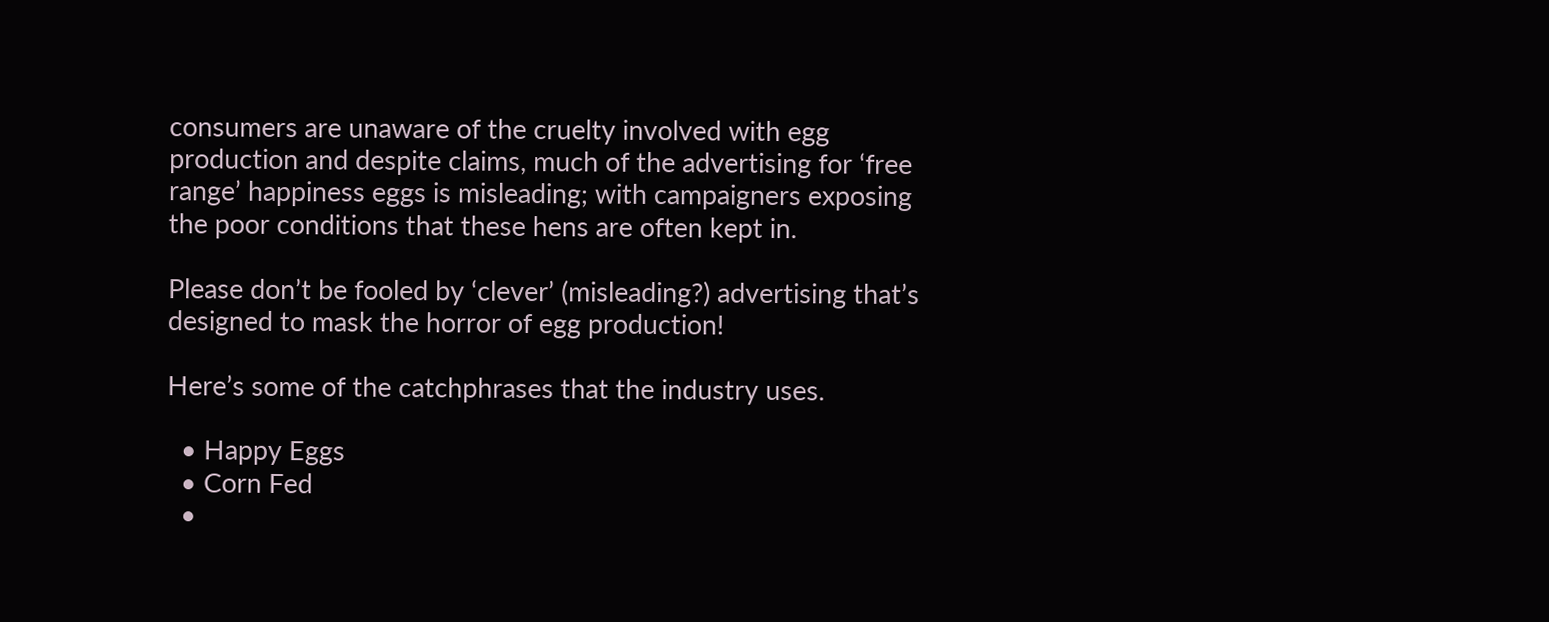consumers are unaware of the cruelty involved with egg production and despite claims, much of the advertising for ‘free range’ happiness eggs is misleading; with campaigners exposing the poor conditions that these hens are often kept in.

Please don’t be fooled by ‘clever’ (misleading?) advertising that’s designed to mask the horror of egg production!

Here’s some of the catchphrases that the industry uses.

  • Happy Eggs
  • Corn Fed
  •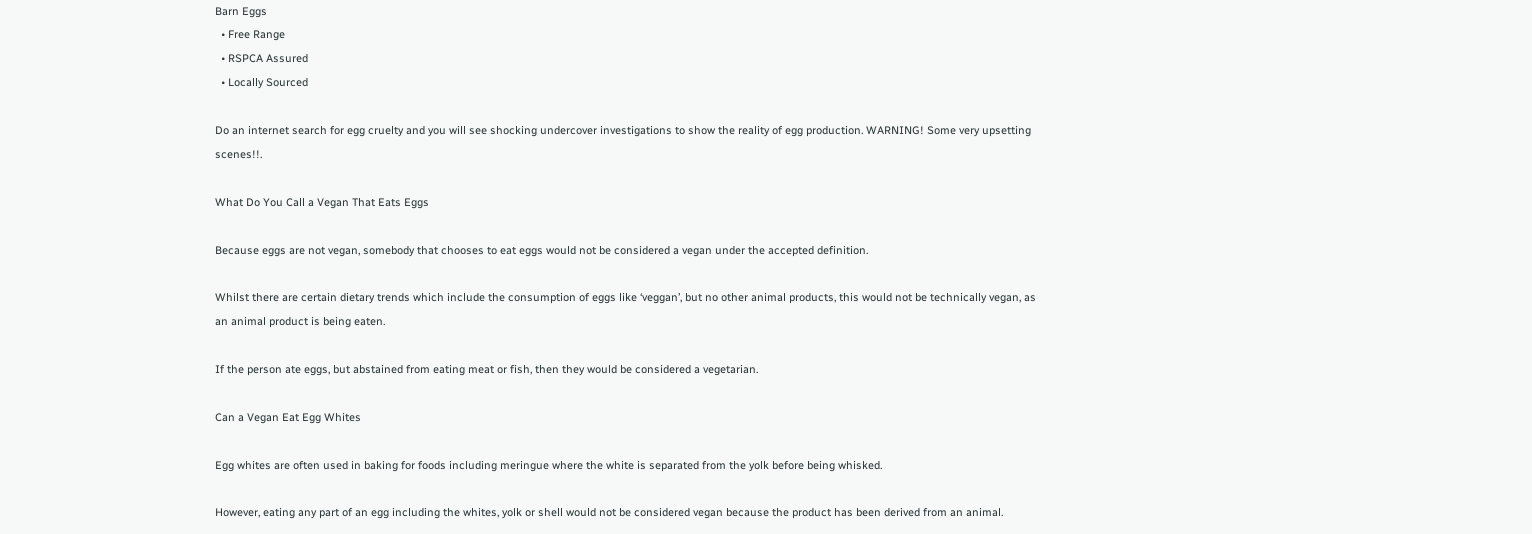Barn Eggs
  • Free Range
  • RSPCA Assured
  • Locally Sourced

Do an internet search for egg cruelty and you will see shocking undercover investigations to show the reality of egg production. WARNING! Some very upsetting scenes!!.

What Do You Call a Vegan That Eats Eggs

Because eggs are not vegan, somebody that chooses to eat eggs would not be considered a vegan under the accepted definition.

Whilst there are certain dietary trends which include the consumption of eggs like ‘veggan’, but no other animal products, this would not be technically vegan, as an animal product is being eaten.

If the person ate eggs, but abstained from eating meat or fish, then they would be considered a vegetarian.

Can a Vegan Eat Egg Whites

Egg whites are often used in baking for foods including meringue where the white is separated from the yolk before being whisked.

However, eating any part of an egg including the whites, yolk or shell would not be considered vegan because the product has been derived from an animal.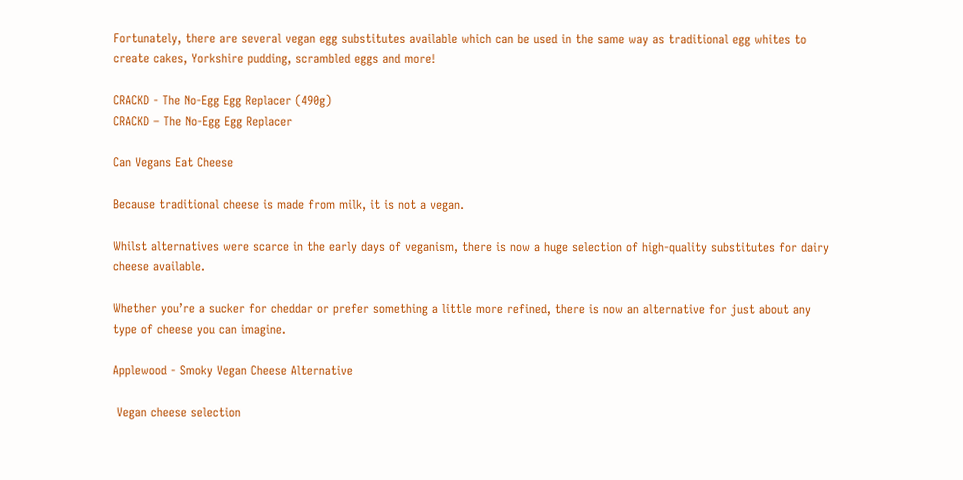Fortunately, there are several vegan egg substitutes available which can be used in the same way as traditional egg whites to create cakes, Yorkshire pudding, scrambled eggs and more!

CRACKD - The No-Egg Egg Replacer (490g)
CRACKD – The No-Egg Egg Replacer

Can Vegans Eat Cheese

Because traditional cheese is made from milk, it is not a vegan.

Whilst alternatives were scarce in the early days of veganism, there is now a huge selection of high-quality substitutes for dairy cheese available.

Whether you’re a sucker for cheddar or prefer something a little more refined, there is now an alternative for just about any type of cheese you can imagine.

Applewood - Smoky Vegan Cheese Alternative

 Vegan cheese selection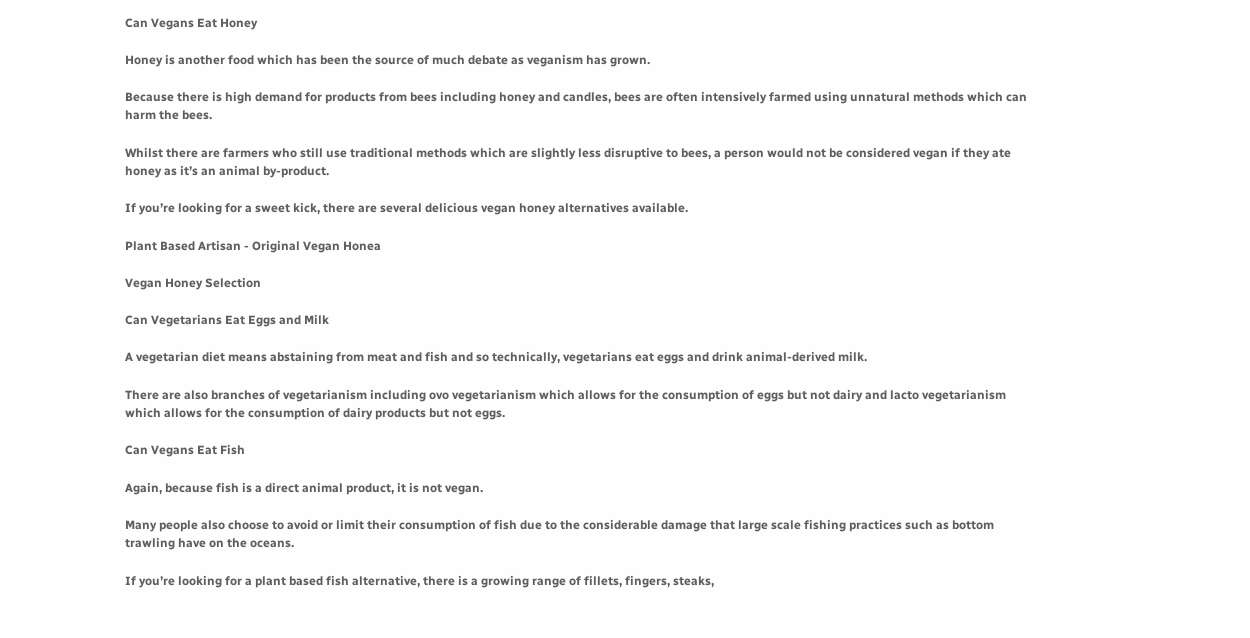Can Vegans Eat Honey

Honey is another food which has been the source of much debate as veganism has grown.

Because there is high demand for products from bees including honey and candles, bees are often intensively farmed using unnatural methods which can harm the bees.

Whilst there are farmers who still use traditional methods which are slightly less disruptive to bees, a person would not be considered vegan if they ate honey as it’s an animal by-product.

If you’re looking for a sweet kick, there are several delicious vegan honey alternatives available.

Plant Based Artisan - Original Vegan Honea

Vegan Honey Selection

Can Vegetarians Eat Eggs and Milk

A vegetarian diet means abstaining from meat and fish and so technically, vegetarians eat eggs and drink animal-derived milk.

There are also branches of vegetarianism including ovo vegetarianism which allows for the consumption of eggs but not dairy and lacto vegetarianism which allows for the consumption of dairy products but not eggs.

Can Vegans Eat Fish

Again, because fish is a direct animal product, it is not vegan.

Many people also choose to avoid or limit their consumption of fish due to the considerable damage that large scale fishing practices such as bottom trawling have on the oceans.

If you’re looking for a plant based fish alternative, there is a growing range of fillets, fingers, steaks,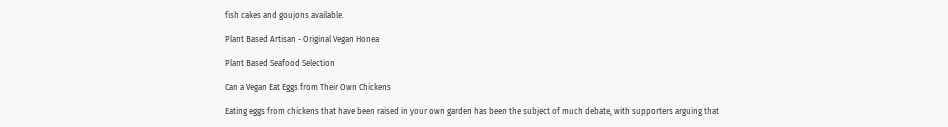fish cakes and goujons available.

Plant Based Artisan - Original Vegan Honea

Plant Based Seafood Selection

Can a Vegan Eat Eggs from Their Own Chickens

Eating eggs from chickens that have been raised in your own garden has been the subject of much debate, with supporters arguing that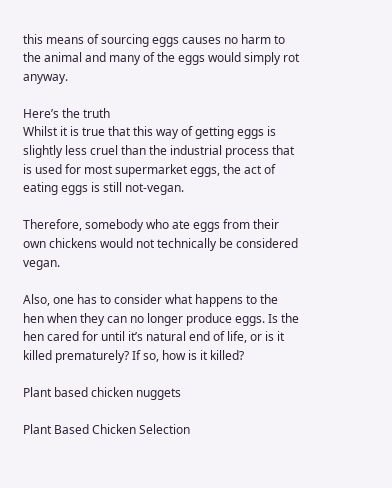this means of sourcing eggs causes no harm to the animal and many of the eggs would simply rot anyway.

Here’s the truth
Whilst it is true that this way of getting eggs is slightly less cruel than the industrial process that is used for most supermarket eggs, the act of eating eggs is still not-vegan.

Therefore, somebody who ate eggs from their own chickens would not technically be considered vegan.

Also, one has to consider what happens to the hen when they can no longer produce eggs. Is the hen cared for until it’s natural end of life, or is it killed prematurely? If so, how is it killed?

Plant based chicken nuggets

Plant Based Chicken Selection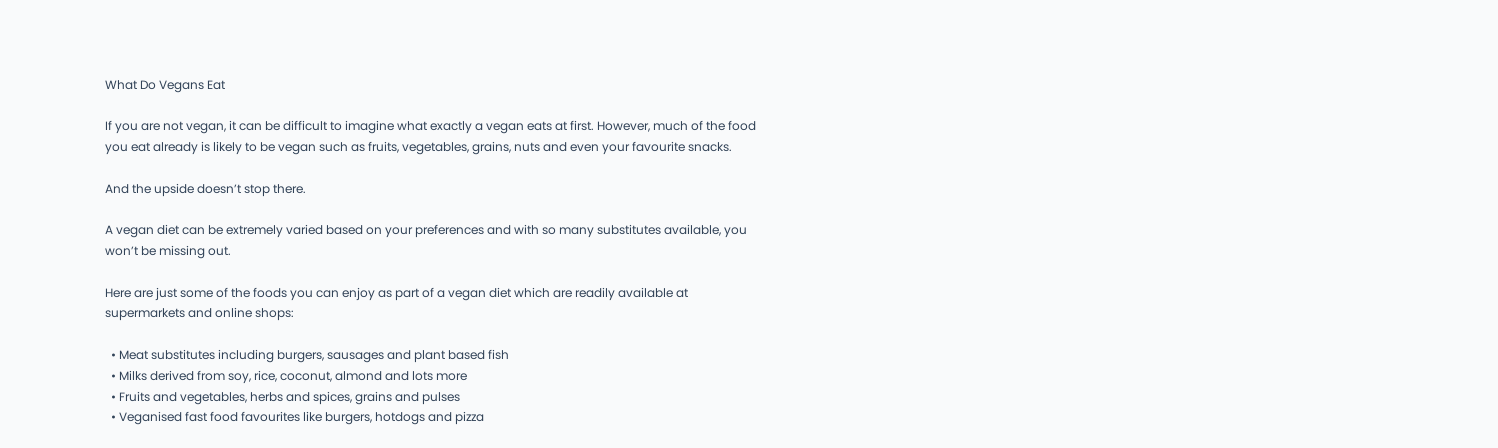What Do Vegans Eat

If you are not vegan, it can be difficult to imagine what exactly a vegan eats at first. However, much of the food you eat already is likely to be vegan such as fruits, vegetables, grains, nuts and even your favourite snacks.

And the upside doesn’t stop there.

A vegan diet can be extremely varied based on your preferences and with so many substitutes available, you won’t be missing out.

Here are just some of the foods you can enjoy as part of a vegan diet which are readily available at supermarkets and online shops:

  • Meat substitutes including burgers, sausages and plant based fish
  • Milks derived from soy, rice, coconut, almond and lots more
  • Fruits and vegetables, herbs and spices, grains and pulses
  • Veganised fast food favourites like burgers, hotdogs and pizza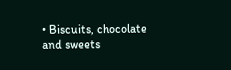• Biscuits, chocolate and sweets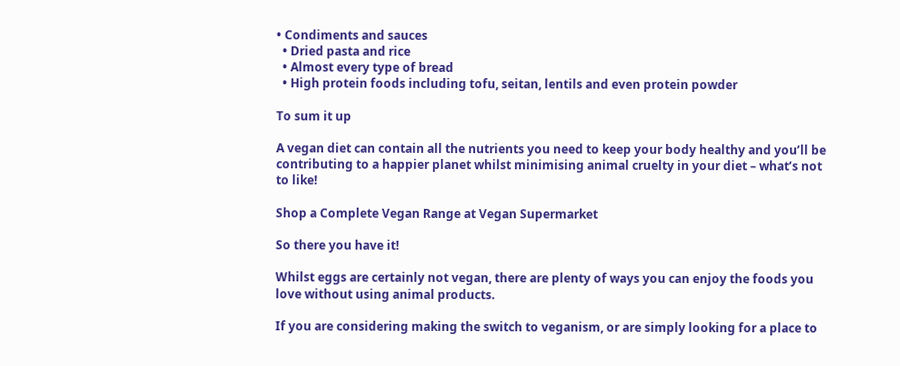• Condiments and sauces
  • Dried pasta and rice
  • Almost every type of bread
  • High protein foods including tofu, seitan, lentils and even protein powder

To sum it up

A vegan diet can contain all the nutrients you need to keep your body healthy and you’ll be contributing to a happier planet whilst minimising animal cruelty in your diet – what’s not to like!

Shop a Complete Vegan Range at Vegan Supermarket

So there you have it!

Whilst eggs are certainly not vegan, there are plenty of ways you can enjoy the foods you love without using animal products.

If you are considering making the switch to veganism, or are simply looking for a place to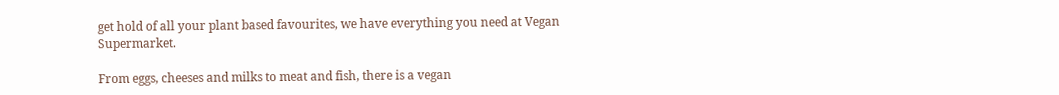get hold of all your plant based favourites, we have everything you need at Vegan Supermarket.

From eggs, cheeses and milks to meat and fish, there is a vegan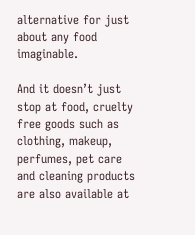alternative for just about any food imaginable.

And it doesn’t just stop at food, cruelty free goods such as clothing, makeup, perfumes, pet care and cleaning products are also available at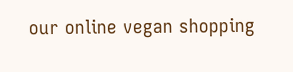our online vegan shopping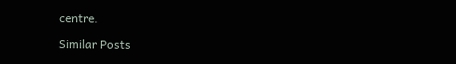centre.

Similar Posts